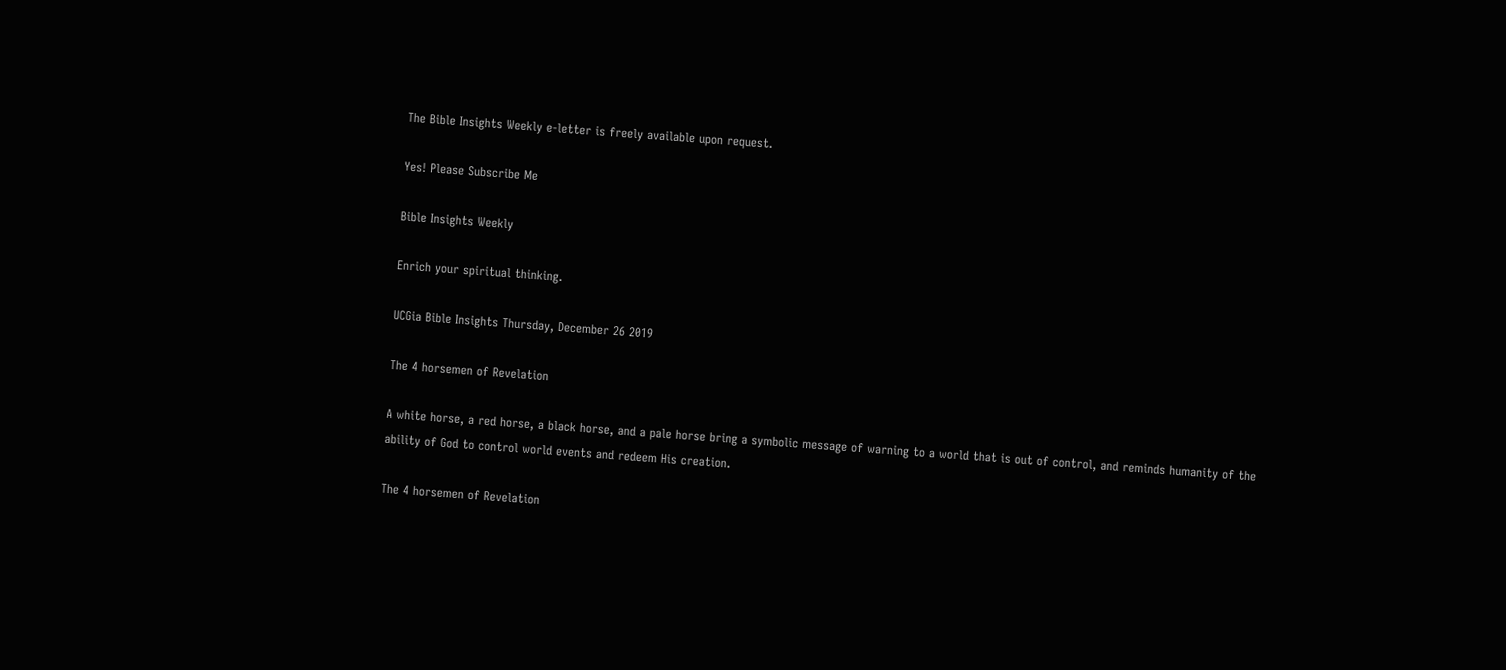The Bible Insights Weekly e-letter is freely available upon request.

Yes! Please Subscribe Me

Bible Insights Weekly

Enrich your spiritual thinking.

UCGia Bible Insights Thursday, December 26 2019

The 4 horsemen of Revelation

A white horse, a red horse, a black horse, and a pale horse bring a symbolic message of warning to a world that is out of control, and reminds humanity of the ability of God to control world events and redeem His creation.

The 4 horsemen of Revelation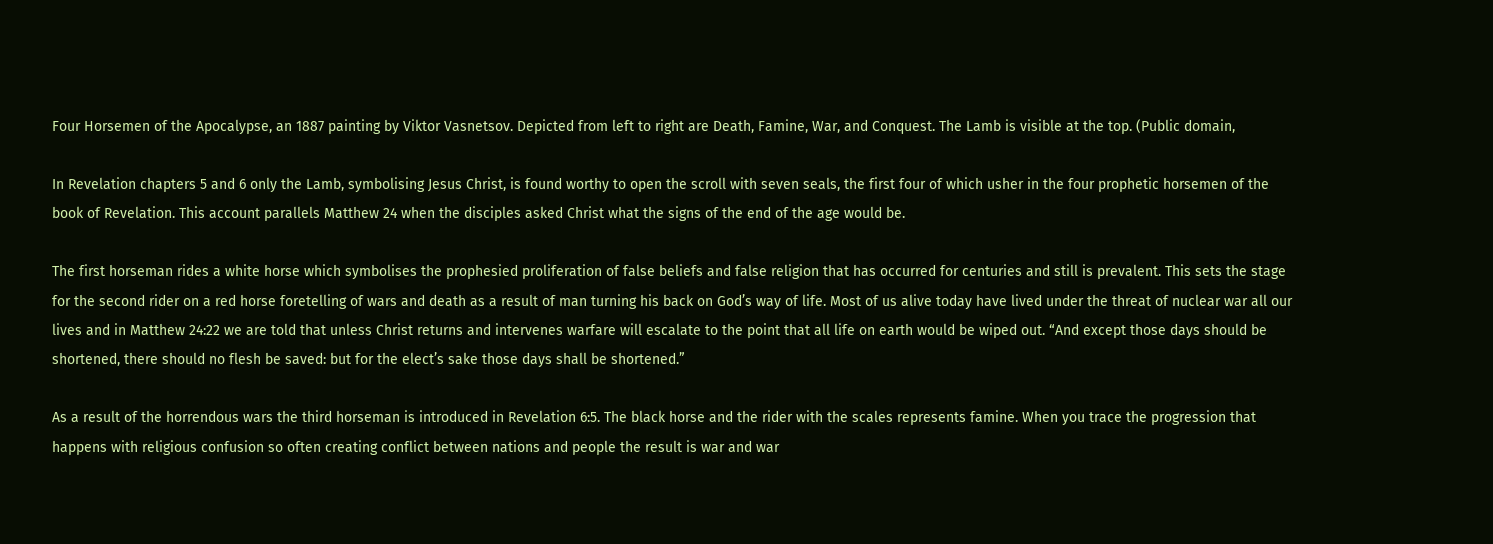Four Horsemen of the Apocalypse, an 1887 painting by Viktor Vasnetsov. Depicted from left to right are Death, Famine, War, and Conquest. The Lamb is visible at the top. (Public domain,

In Revelation chapters 5 and 6 only the Lamb, symbolising Jesus Christ, is found worthy to open the scroll with seven seals, the first four of which usher in the four prophetic horsemen of the book of Revelation. This account parallels Matthew 24 when the disciples asked Christ what the signs of the end of the age would be.

The first horseman rides a white horse which symbolises the prophesied proliferation of false beliefs and false religion that has occurred for centuries and still is prevalent. This sets the stage for the second rider on a red horse foretelling of wars and death as a result of man turning his back on God’s way of life. Most of us alive today have lived under the threat of nuclear war all our lives and in Matthew 24:22 we are told that unless Christ returns and intervenes warfare will escalate to the point that all life on earth would be wiped out. “And except those days should be shortened, there should no flesh be saved: but for the elect’s sake those days shall be shortened.”

As a result of the horrendous wars the third horseman is introduced in Revelation 6:5. The black horse and the rider with the scales represents famine. When you trace the progression that happens with religious confusion so often creating conflict between nations and people the result is war and war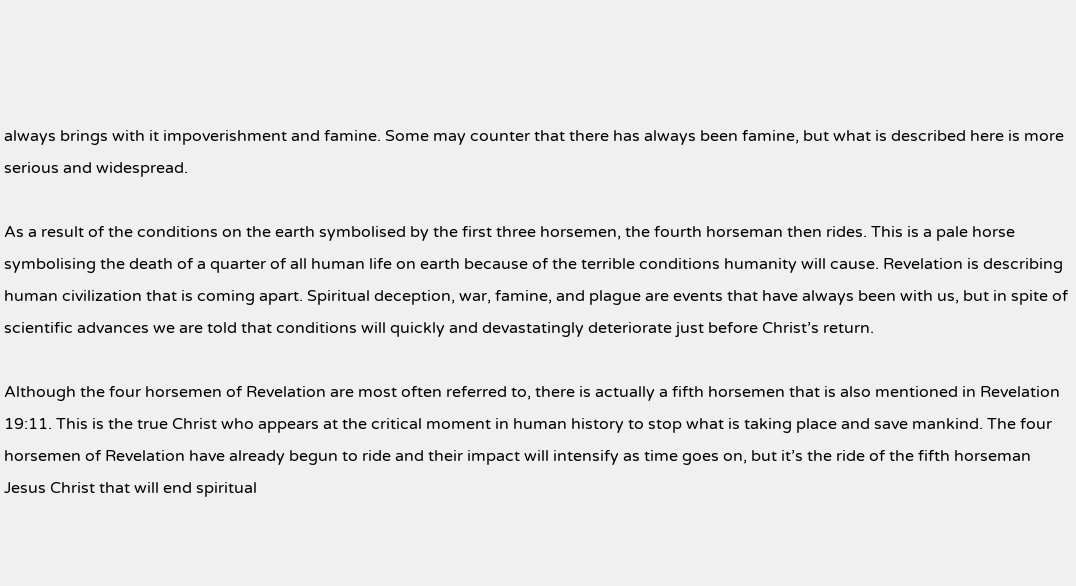always brings with it impoverishment and famine. Some may counter that there has always been famine, but what is described here is more serious and widespread.

As a result of the conditions on the earth symbolised by the first three horsemen, the fourth horseman then rides. This is a pale horse symbolising the death of a quarter of all human life on earth because of the terrible conditions humanity will cause. Revelation is describing human civilization that is coming apart. Spiritual deception, war, famine, and plague are events that have always been with us, but in spite of scientific advances we are told that conditions will quickly and devastatingly deteriorate just before Christ’s return.

Although the four horsemen of Revelation are most often referred to, there is actually a fifth horsemen that is also mentioned in Revelation 19:11. This is the true Christ who appears at the critical moment in human history to stop what is taking place and save mankind. The four horsemen of Revelation have already begun to ride and their impact will intensify as time goes on, but it’s the ride of the fifth horseman Jesus Christ that will end spiritual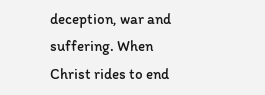deception, war and suffering. When Christ rides to end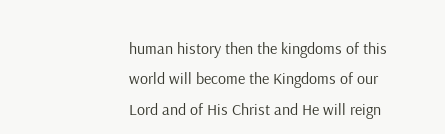human history then the kingdoms of this world will become the Kingdoms of our Lord and of His Christ and He will reign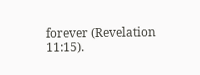forever (Revelation 11:15).